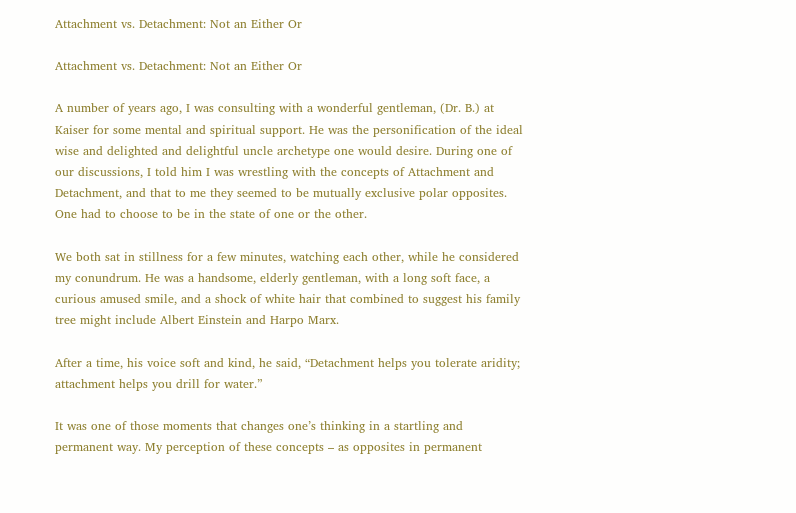Attachment vs. Detachment: Not an Either Or

Attachment vs. Detachment: Not an Either Or

A number of years ago, I was consulting with a wonderful gentleman, (Dr. B.) at Kaiser for some mental and spiritual support. He was the personification of the ideal wise and delighted and delightful uncle archetype one would desire. During one of our discussions, I told him I was wrestling with the concepts of Attachment and Detachment, and that to me they seemed to be mutually exclusive polar opposites. One had to choose to be in the state of one or the other.

We both sat in stillness for a few minutes, watching each other, while he considered my conundrum. He was a handsome, elderly gentleman, with a long soft face, a curious amused smile, and a shock of white hair that combined to suggest his family tree might include Albert Einstein and Harpo Marx.

After a time, his voice soft and kind, he said, “Detachment helps you tolerate aridity; attachment helps you drill for water.”

It was one of those moments that changes one’s thinking in a startling and permanent way. My perception of these concepts – as opposites in permanent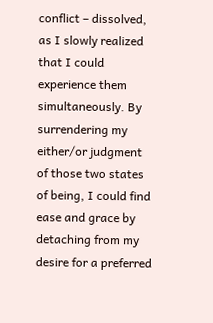conflict – dissolved, as I slowly realized that I could experience them simultaneously. By surrendering my either/or judgment of those two states of being, I could find ease and grace by detaching from my desire for a preferred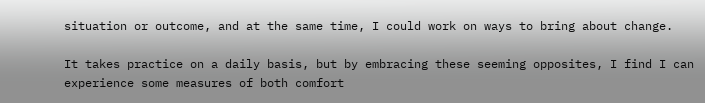situation or outcome, and at the same time, I could work on ways to bring about change.

It takes practice on a daily basis, but by embracing these seeming opposites, I find I can experience some measures of both comfort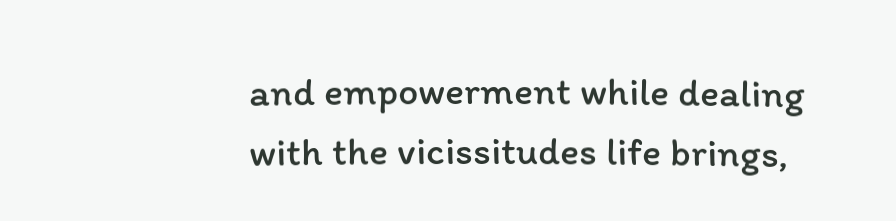and empowerment while dealing with the vicissitudes life brings,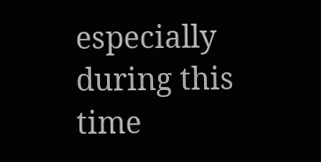especially during this time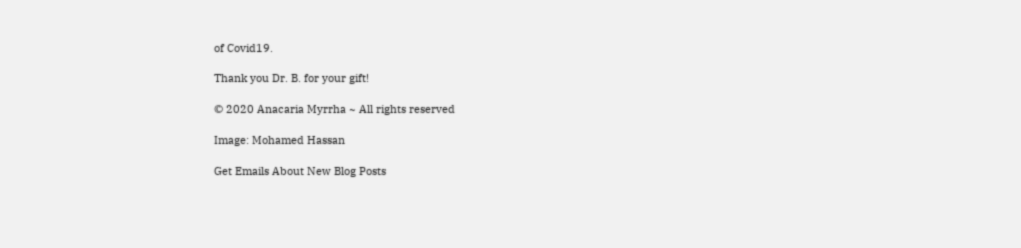of Covid19.

Thank you Dr. B. for your gift!

© 2020 Anacaria Myrrha ~ All rights reserved

Image: Mohamed Hassan

Get Emails About New Blog Posts